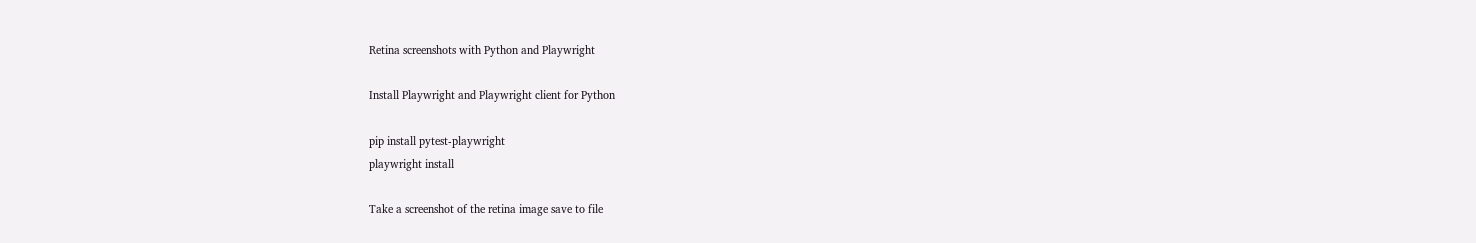Retina screenshots with Python and Playwright

Install Playwright and Playwright client for Python

pip install pytest-playwright
playwright install

Take a screenshot of the retina image save to file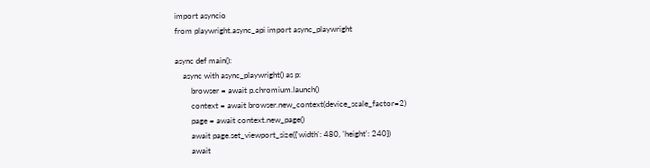import asyncio
from playwright.async_api import async_playwright

async def main():
    async with async_playwright() as p:
        browser = await p.chromium.launch()
        context = await browser.new_context(device_scale_factor=2)
        page = await context.new_page()
        await page.set_viewport_size({'width': 480, 'height': 240})
        await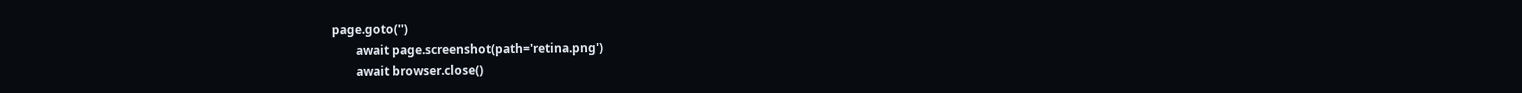page.goto('')
        await page.screenshot(path='retina.png')
        await browser.close()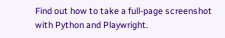Find out how to take a full-page screenshot with Python and Playwright.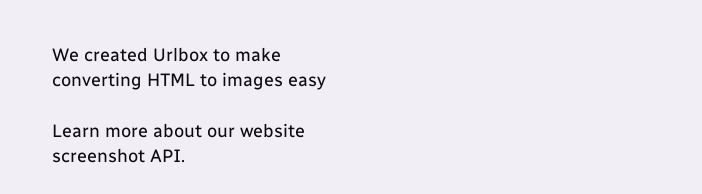We created Urlbox to make converting HTML to images easy

Learn more about our website screenshot API.